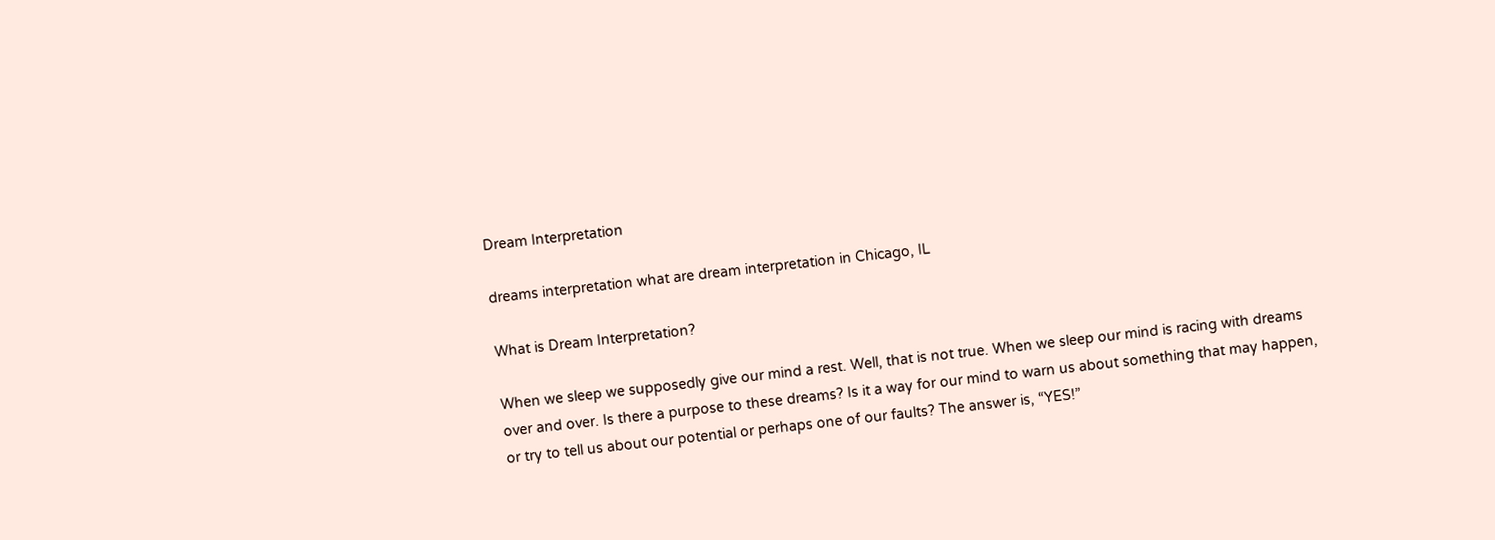Dream Interpretation

dreams interpretation what are dream interpretation in Chicago, IL

What is Dream Interpretation?

When we sleep we supposedly give our mind a rest. Well, that is not true. When we sleep our mind is racing with dreams over and over. Is there a purpose to these dreams? Is it a way for our mind to warn us about something that may happen, or try to tell us about our potential or perhaps one of our faults? The answer is, “YES!”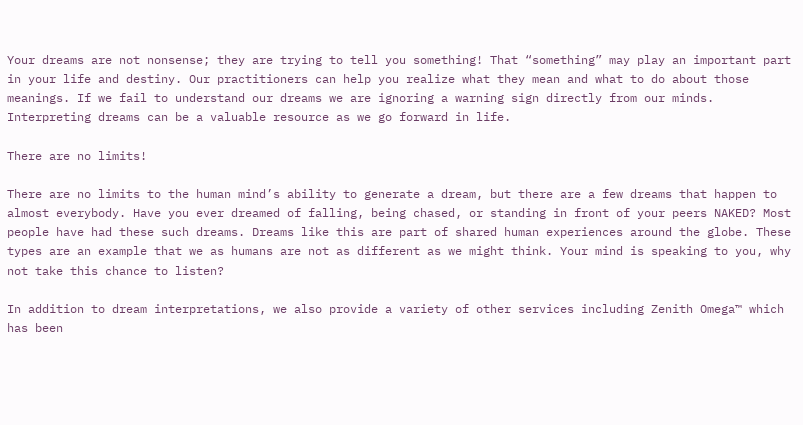Your dreams are not nonsense; they are trying to tell you something! That “something” may play an important part in your life and destiny. Our practitioners can help you realize what they mean and what to do about those meanings. If we fail to understand our dreams we are ignoring a warning sign directly from our minds. Interpreting dreams can be a valuable resource as we go forward in life.

There are no limits!

There are no limits to the human mind’s ability to generate a dream, but there are a few dreams that happen to almost everybody. Have you ever dreamed of falling, being chased, or standing in front of your peers NAKED? Most people have had these such dreams. Dreams like this are part of shared human experiences around the globe. These types are an example that we as humans are not as different as we might think. Your mind is speaking to you, why not take this chance to listen?

In addition to dream interpretations, we also provide a variety of other services including Zenith Omega™ which has been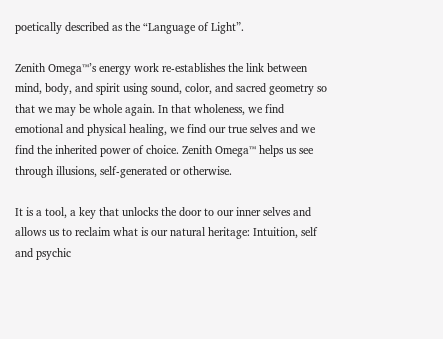poetically described as the “Language of Light”.

Zenith Omega™’s energy work re-establishes the link between mind, body, and spirit using sound, color, and sacred geometry so that we may be whole again. In that wholeness, we find emotional and physical healing, we find our true selves and we find the inherited power of choice. Zenith Omega™ helps us see through illusions, self-generated or otherwise.

It is a tool, a key that unlocks the door to our inner selves and allows us to reclaim what is our natural heritage: Intuition, self and psychic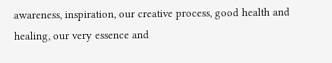awareness, inspiration, our creative process, good health and healing, our very essence and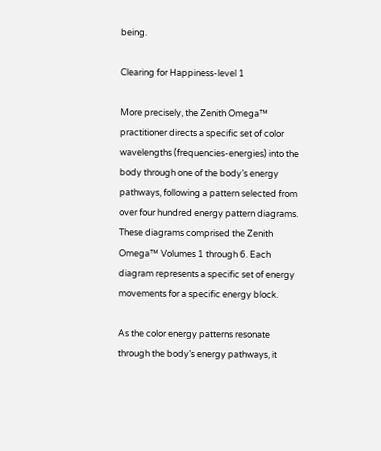being.

Clearing for Happiness-level 1

More precisely, the Zenith Omega™ practitioner directs a specific set of color wavelengths (frequencies-energies) into the body through one of the body’s energy pathways, following a pattern selected from over four hundred energy pattern diagrams. These diagrams comprised the Zenith Omega™ Volumes 1 through 6. Each diagram represents a specific set of energy movements for a specific energy block.

As the color energy patterns resonate through the body’s energy pathways, it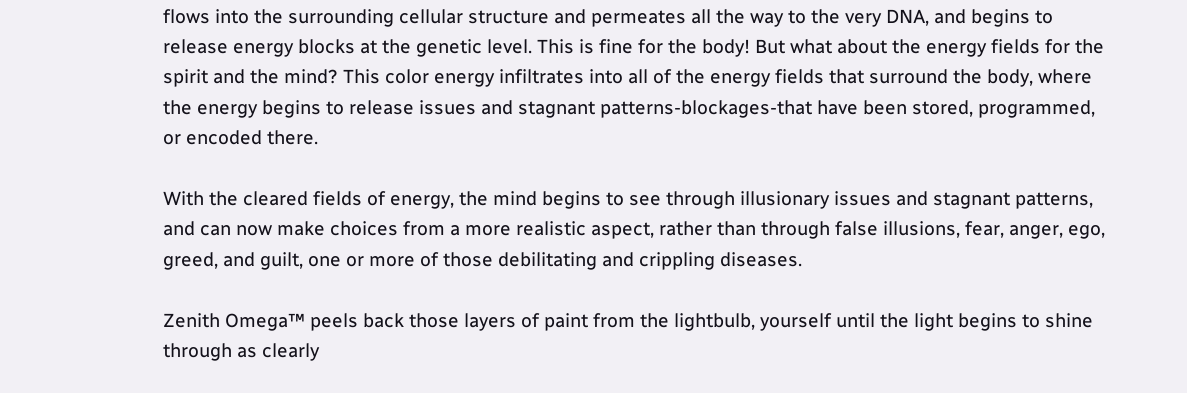flows into the surrounding cellular structure and permeates all the way to the very DNA, and begins to release energy blocks at the genetic level. This is fine for the body! But what about the energy fields for the spirit and the mind? This color energy infiltrates into all of the energy fields that surround the body, where the energy begins to release issues and stagnant patterns-blockages-that have been stored, programmed, or encoded there.

With the cleared fields of energy, the mind begins to see through illusionary issues and stagnant patterns, and can now make choices from a more realistic aspect, rather than through false illusions, fear, anger, ego, greed, and guilt, one or more of those debilitating and crippling diseases.

Zenith Omega™ peels back those layers of paint from the lightbulb, yourself until the light begins to shine through as clearly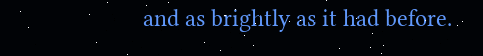and as brightly as it had before.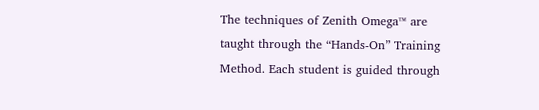The techniques of Zenith Omega™ are taught through the “Hands-On” Training Method. Each student is guided through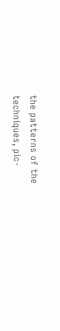the patterns of the techniques, pic-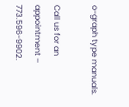o-graph type manuals.

Call us for an appointment – 773.596-9902.